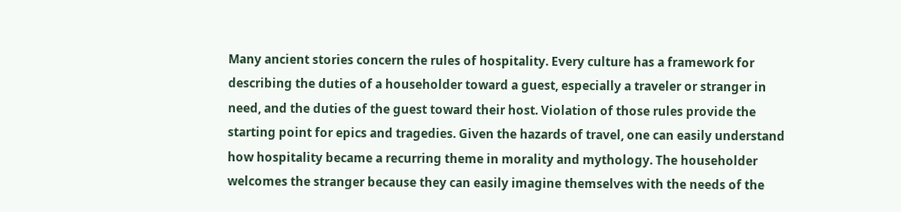Many ancient stories concern the rules of hospitality. Every culture has a framework for describing the duties of a householder toward a guest, especially a traveler or stranger in need, and the duties of the guest toward their host. Violation of those rules provide the starting point for epics and tragedies. Given the hazards of travel, one can easily understand how hospitality became a recurring theme in morality and mythology. The householder welcomes the stranger because they can easily imagine themselves with the needs of the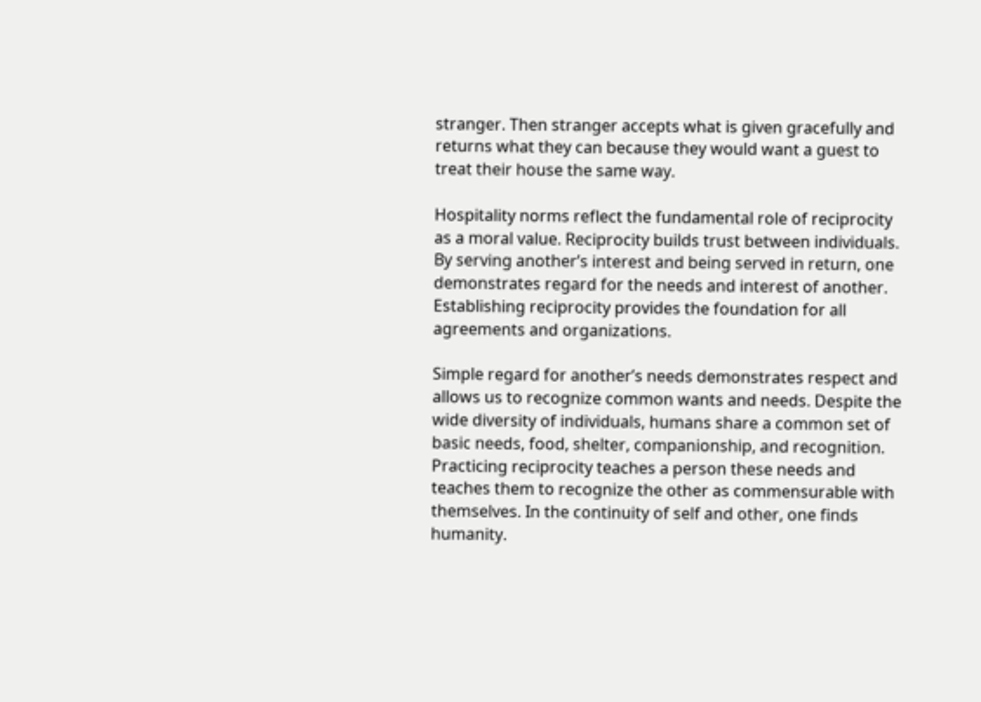stranger. Then stranger accepts what is given gracefully and returns what they can because they would want a guest to treat their house the same way.

Hospitality norms reflect the fundamental role of reciprocity as a moral value. Reciprocity builds trust between individuals. By serving another’s interest and being served in return, one demonstrates regard for the needs and interest of another. Establishing reciprocity provides the foundation for all agreements and organizations.

Simple regard for another’s needs demonstrates respect and allows us to recognize common wants and needs. Despite the wide diversity of individuals, humans share a common set of basic needs, food, shelter, companionship, and recognition. Practicing reciprocity teaches a person these needs and teaches them to recognize the other as commensurable with themselves. In the continuity of self and other, one finds humanity.